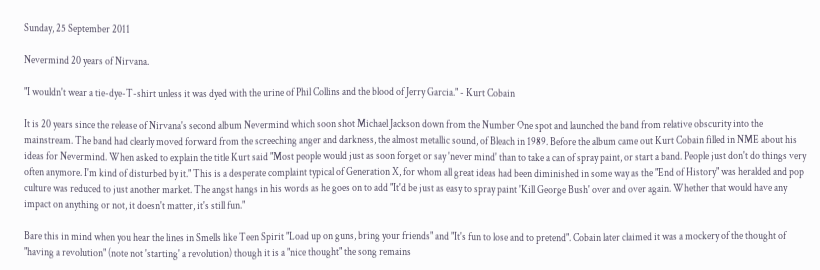Sunday, 25 September 2011

Nevermind 20 years of Nirvana.

"I wouldn't wear a tie-dye-T-shirt unless it was dyed with the urine of Phil Collins and the blood of Jerry Garcia." - Kurt Cobain

It is 20 years since the release of Nirvana's second album Nevermind which soon shot Michael Jackson down from the Number One spot and launched the band from relative obscurity into the mainstream. The band had clearly moved forward from the screeching anger and darkness, the almost metallic sound, of Bleach in 1989. Before the album came out Kurt Cobain filled in NME about his ideas for Nevermind. When asked to explain the title Kurt said "Most people would just as soon forget or say 'never mind' than to take a can of spray paint, or start a band. People just don't do things very often anymore. I'm kind of disturbed by it." This is a desperate complaint typical of Generation X, for whom all great ideas had been diminished in some way as the "End of History" was heralded and pop culture was reduced to just another market. The angst hangs in his words as he goes on to add "It'd be just as easy to spray paint 'Kill George Bush' over and over again. Whether that would have any impact on anything or not, it doesn't matter, it's still fun."

Bare this in mind when you hear the lines in Smells like Teen Spirit "Load up on guns, bring your friends" and "It's fun to lose and to pretend". Cobain later claimed it was a mockery of the thought of "having a revolution" (note not 'starting' a revolution) though it is a "nice thought" the song remains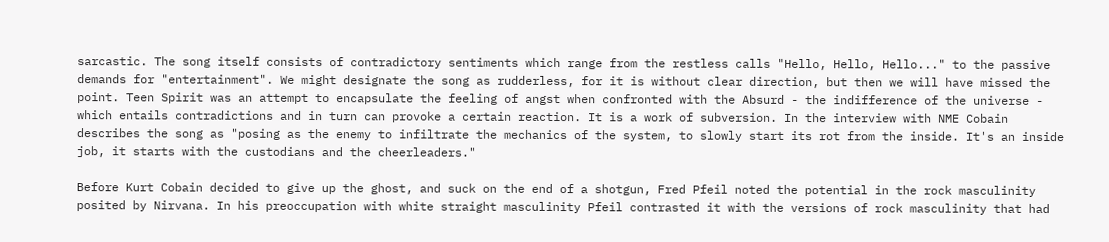sarcastic. The song itself consists of contradictory sentiments which range from the restless calls "Hello, Hello, Hello..." to the passive demands for "entertainment". We might designate the song as rudderless, for it is without clear direction, but then we will have missed the point. Teen Spirit was an attempt to encapsulate the feeling of angst when confronted with the Absurd - the indifference of the universe - which entails contradictions and in turn can provoke a certain reaction. It is a work of subversion. In the interview with NME Cobain describes the song as "posing as the enemy to infiltrate the mechanics of the system, to slowly start its rot from the inside. It's an inside job, it starts with the custodians and the cheerleaders."

Before Kurt Cobain decided to give up the ghost, and suck on the end of a shotgun, Fred Pfeil noted the potential in the rock masculinity posited by Nirvana. In his preoccupation with white straight masculinity Pfeil contrasted it with the versions of rock masculinity that had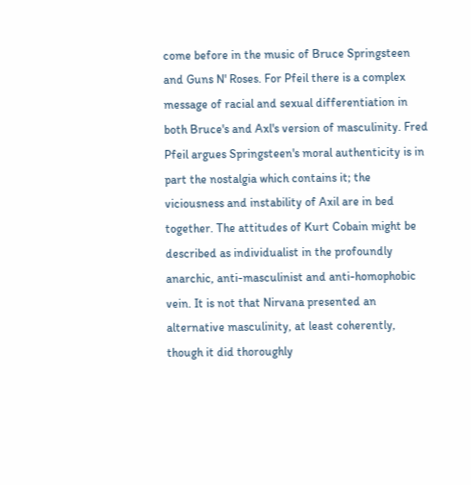come before in the music of Bruce Springsteen and Guns N' Roses. For Pfeil there is a complex message of racial and sexual differentiation in both Bruce's and Axl's version of masculinity. Fred Pfeil argues Springsteen's moral authenticity is in part the nostalgia which contains it; the viciousness and instability of Axil are in bed together. The attitudes of Kurt Cobain might be described as individualist in the profoundly anarchic, anti-masculinist and anti-homophobic vein. It is not that Nirvana presented an alternative masculinity, at least coherently, though it did thoroughly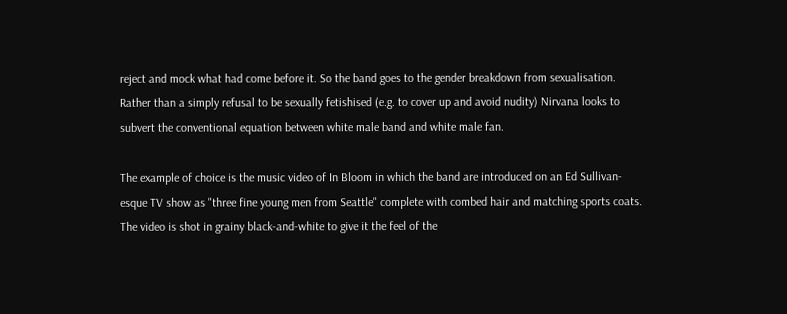reject and mock what had come before it. So the band goes to the gender breakdown from sexualisation. Rather than a simply refusal to be sexually fetishised (e.g. to cover up and avoid nudity) Nirvana looks to subvert the conventional equation between white male band and white male fan.

The example of choice is the music video of In Bloom in which the band are introduced on an Ed Sullivan-esque TV show as "three fine young men from Seattle" complete with combed hair and matching sports coats. The video is shot in grainy black-and-white to give it the feel of the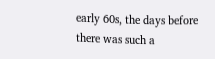early 60s, the days before there was such a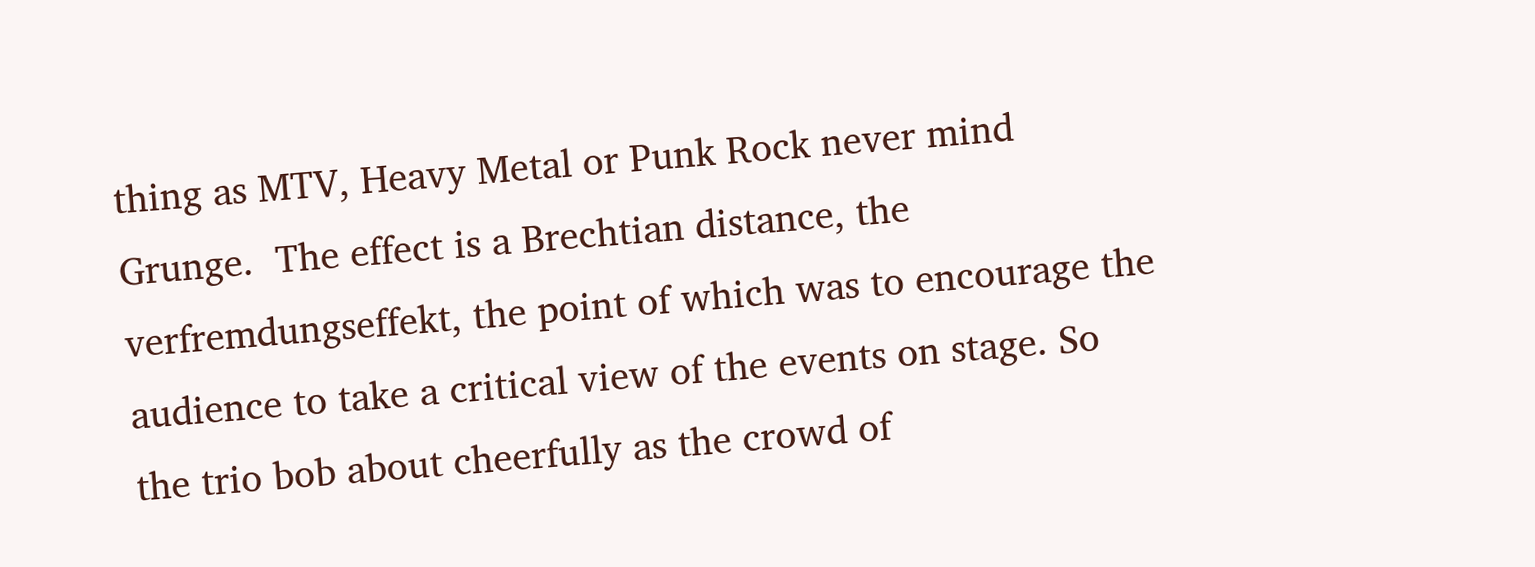thing as MTV, Heavy Metal or Punk Rock never mind Grunge.  The effect is a Brechtian distance, the verfremdungseffekt, the point of which was to encourage the audience to take a critical view of the events on stage. So the trio bob about cheerfully as the crowd of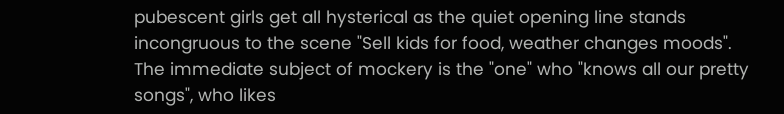pubescent girls get all hysterical as the quiet opening line stands incongruous to the scene "Sell kids for food, weather changes moods". The immediate subject of mockery is the "one" who "knows all our pretty songs", who likes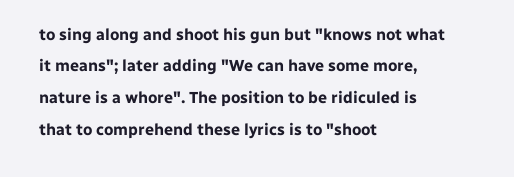to sing along and shoot his gun but "knows not what it means"; later adding "We can have some more, nature is a whore". The position to be ridiculed is that to comprehend these lyrics is to "shoot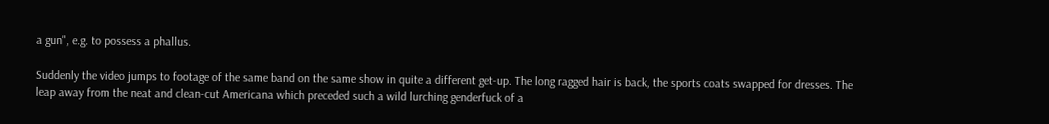a gun", e.g. to possess a phallus.

Suddenly the video jumps to footage of the same band on the same show in quite a different get-up. The long ragged hair is back, the sports coats swapped for dresses. The leap away from the neat and clean-cut Americana which preceded such a wild lurching genderfuck of a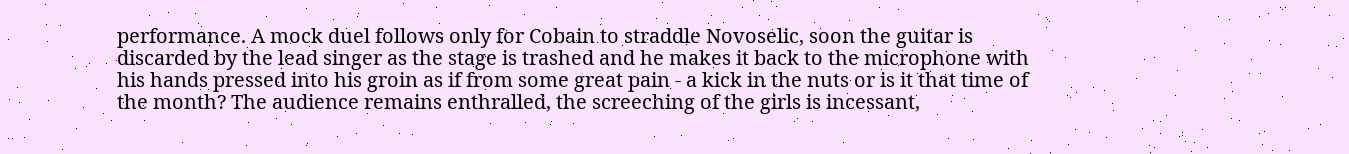performance. A mock duel follows only for Cobain to straddle Novoselic, soon the guitar is discarded by the lead singer as the stage is trashed and he makes it back to the microphone with his hands pressed into his groin as if from some great pain - a kick in the nuts or is it that time of the month? The audience remains enthralled, the screeching of the girls is incessant,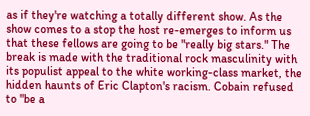as if they're watching a totally different show. As the show comes to a stop the host re-emerges to inform us that these fellows are going to be "really big stars." The break is made with the traditional rock masculinity with its populist appeal to the white working-class market, the hidden haunts of Eric Clapton's racism. Cobain refused to "be a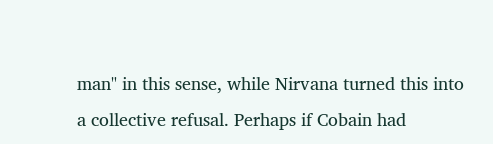man" in this sense, while Nirvana turned this into a collective refusal. Perhaps if Cobain had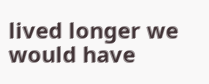lived longer we would have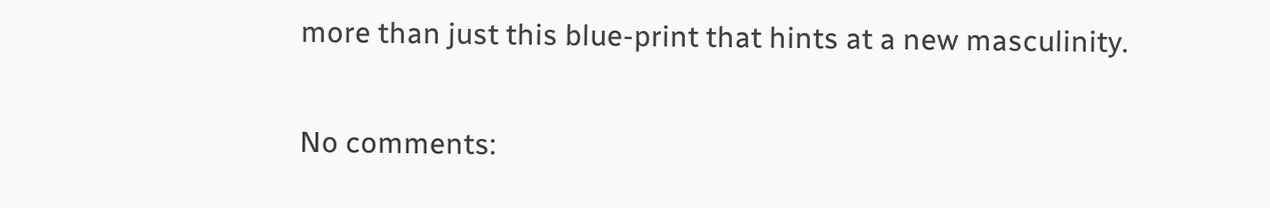more than just this blue-print that hints at a new masculinity.

No comments: